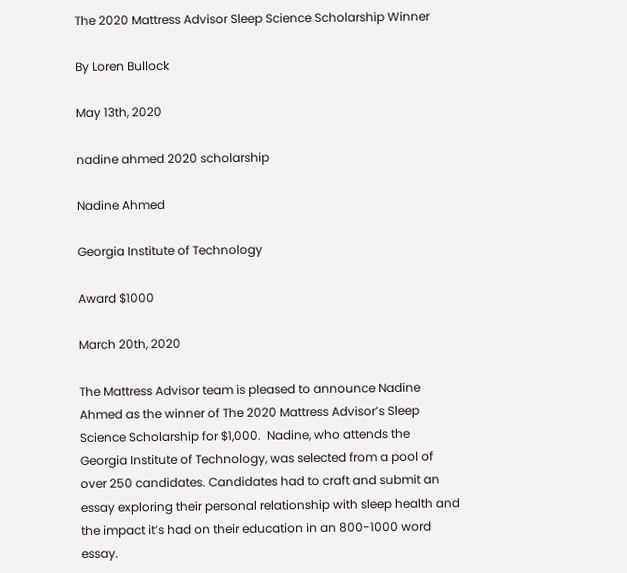The 2020 Mattress Advisor Sleep Science Scholarship Winner

By Loren Bullock

May 13th, 2020

nadine ahmed 2020 scholarship

Nadine Ahmed

Georgia Institute of Technology

Award $1000

March 20th, 2020

The Mattress Advisor team is pleased to announce Nadine Ahmed as the winner of The 2020 Mattress Advisor’s Sleep Science Scholarship for $1,000.  Nadine, who attends the Georgia Institute of Technology, was selected from a pool of over 250 candidates. Candidates had to craft and submit an essay exploring their personal relationship with sleep health and the impact it’s had on their education in an 800-1000 word essay.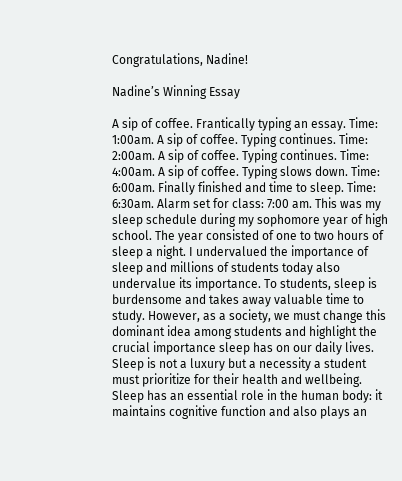Congratulations, Nadine!

Nadine’s Winning Essay

A sip of coffee. Frantically typing an essay. Time: 1:00am. A sip of coffee. Typing continues. Time: 2:00am. A sip of coffee. Typing continues. Time: 4:00am. A sip of coffee. Typing slows down. Time: 6:00am. Finally finished and time to sleep. Time: 6:30am. Alarm set for class: 7:00 am. This was my sleep schedule during my sophomore year of high school. The year consisted of one to two hours of sleep a night. I undervalued the importance of sleep and millions of students today also undervalue its importance. To students, sleep is burdensome and takes away valuable time to study. However, as a society, we must change this dominant idea among students and highlight the crucial importance sleep has on our daily lives. Sleep is not a luxury but a necessity a student must prioritize for their health and wellbeing. Sleep has an essential role in the human body: it maintains cognitive function and also plays an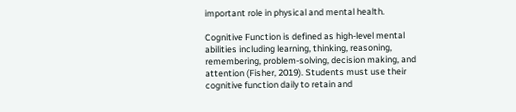important role in physical and mental health.

Cognitive Function is defined as high-level mental abilities including learning, thinking, reasoning, remembering, problem-solving, decision making, and attention (Fisher, 2019). Students must use their cognitive function daily to retain and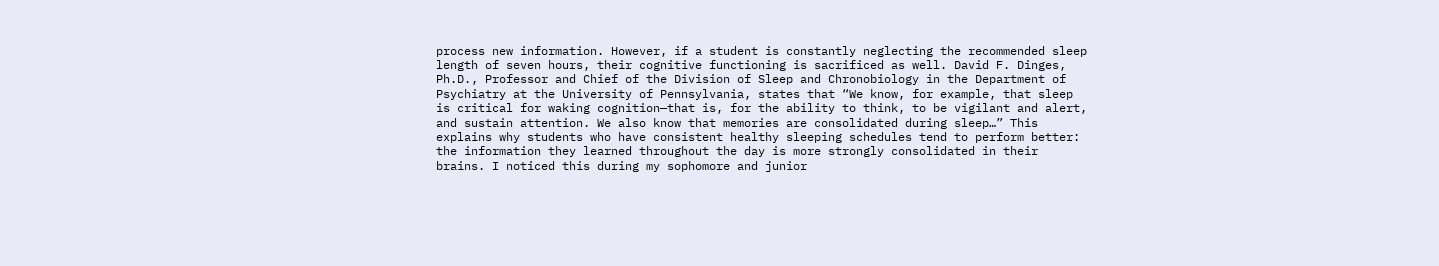process new information. However, if a student is constantly neglecting the recommended sleep length of seven hours, their cognitive functioning is sacrificed as well. David F. Dinges, Ph.D., Professor and Chief of the Division of Sleep and Chronobiology in the Department of Psychiatry at the University of Pennsylvania, states that “We know, for example, that sleep is critical for waking cognition—that is, for the ability to think, to be vigilant and alert, and sustain attention. We also know that memories are consolidated during sleep…” This explains why students who have consistent healthy sleeping schedules tend to perform better: the information they learned throughout the day is more strongly consolidated in their brains. I noticed this during my sophomore and junior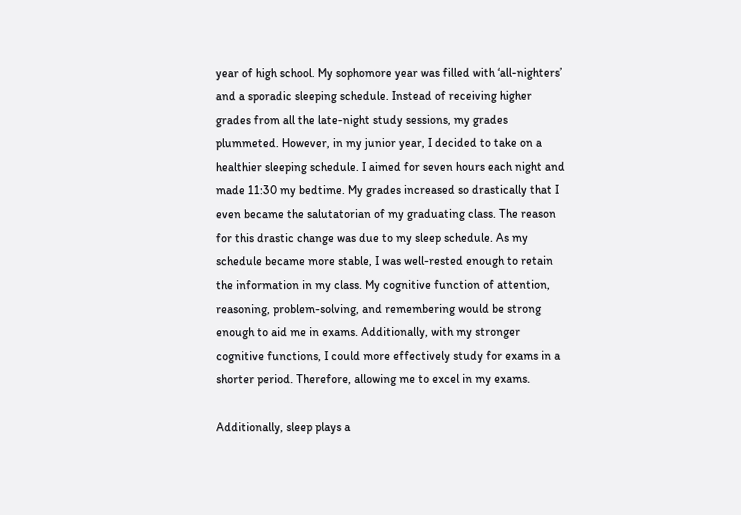year of high school. My sophomore year was filled with ‘all-nighters’ and a sporadic sleeping schedule. Instead of receiving higher grades from all the late-night study sessions, my grades plummeted. However, in my junior year, I decided to take on a healthier sleeping schedule. I aimed for seven hours each night and made 11:30 my bedtime. My grades increased so drastically that I even became the salutatorian of my graduating class. The reason for this drastic change was due to my sleep schedule. As my schedule became more stable, I was well-rested enough to retain the information in my class. My cognitive function of attention, reasoning, problem-solving, and remembering would be strong enough to aid me in exams. Additionally, with my stronger cognitive functions, I could more effectively study for exams in a shorter period. Therefore, allowing me to excel in my exams.

Additionally, sleep plays a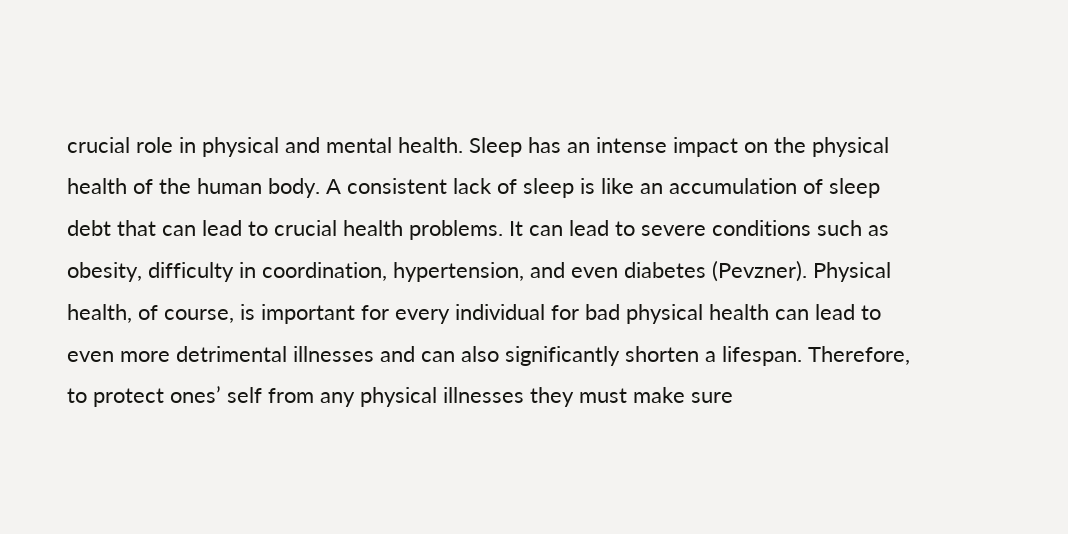crucial role in physical and mental health. Sleep has an intense impact on the physical health of the human body. A consistent lack of sleep is like an accumulation of sleep debt that can lead to crucial health problems. It can lead to severe conditions such as obesity, difficulty in coordination, hypertension, and even diabetes (Pevzner). Physical health, of course, is important for every individual for bad physical health can lead to even more detrimental illnesses and can also significantly shorten a lifespan. Therefore, to protect ones’ self from any physical illnesses they must make sure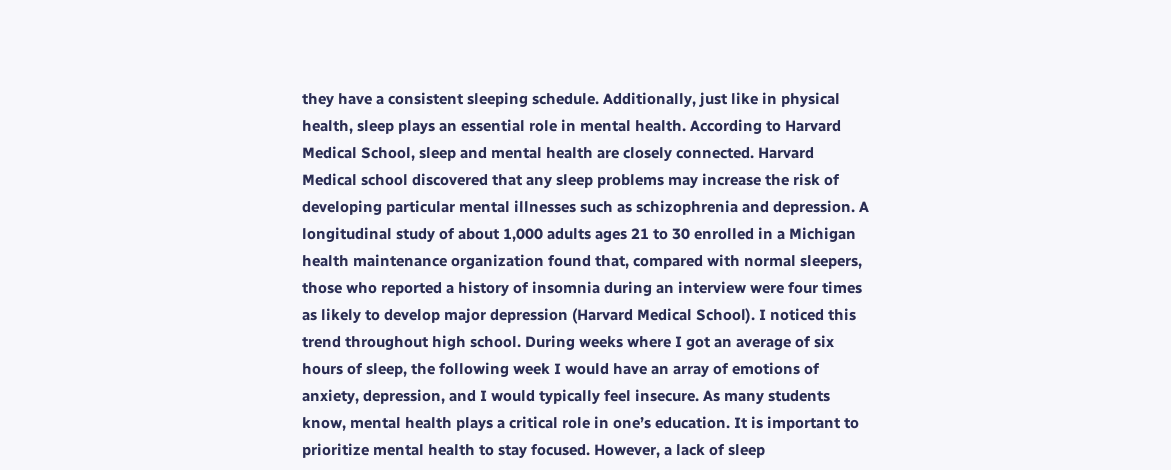they have a consistent sleeping schedule. Additionally, just like in physical health, sleep plays an essential role in mental health. According to Harvard Medical School, sleep and mental health are closely connected. Harvard  Medical school discovered that any sleep problems may increase the risk of developing particular mental illnesses such as schizophrenia and depression. A longitudinal study of about 1,000 adults ages 21 to 30 enrolled in a Michigan health maintenance organization found that, compared with normal sleepers, those who reported a history of insomnia during an interview were four times as likely to develop major depression (Harvard Medical School). I noticed this trend throughout high school. During weeks where I got an average of six hours of sleep, the following week I would have an array of emotions of anxiety, depression, and I would typically feel insecure. As many students know, mental health plays a critical role in one’s education. It is important to prioritize mental health to stay focused. However, a lack of sleep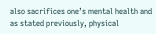also sacrifices one’s mental health and as stated previously, physical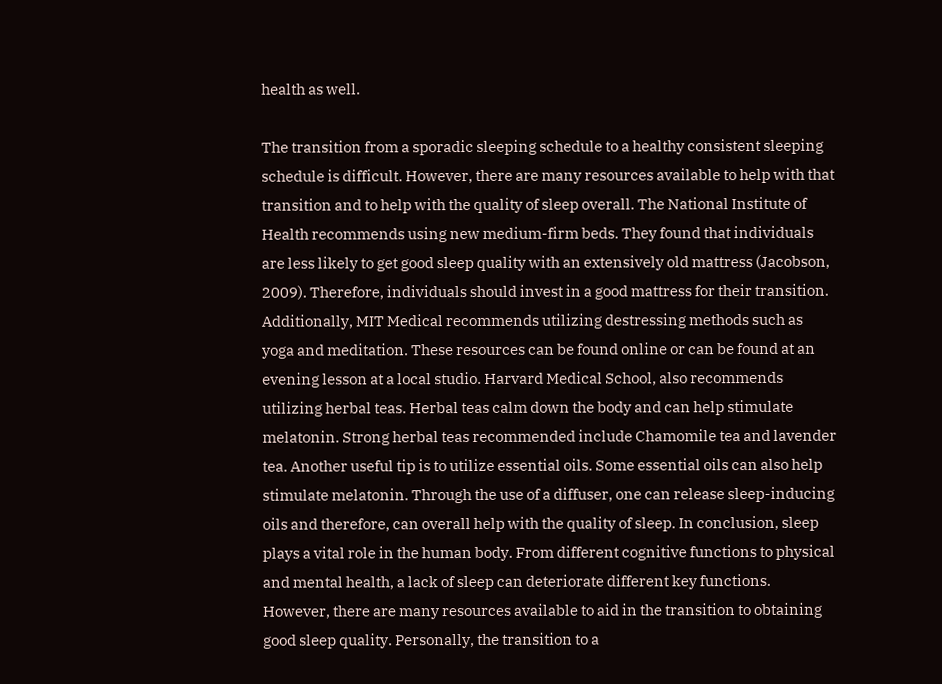health as well.

The transition from a sporadic sleeping schedule to a healthy consistent sleeping schedule is difficult. However, there are many resources available to help with that transition and to help with the quality of sleep overall. The National Institute of Health recommends using new medium-firm beds. They found that individuals are less likely to get good sleep quality with an extensively old mattress (Jacobson, 2009). Therefore, individuals should invest in a good mattress for their transition. Additionally, MIT Medical recommends utilizing destressing methods such as yoga and meditation. These resources can be found online or can be found at an evening lesson at a local studio. Harvard Medical School, also recommends utilizing herbal teas. Herbal teas calm down the body and can help stimulate melatonin. Strong herbal teas recommended include Chamomile tea and lavender tea. Another useful tip is to utilize essential oils. Some essential oils can also help stimulate melatonin. Through the use of a diffuser, one can release sleep-inducing oils and therefore, can overall help with the quality of sleep. In conclusion, sleep plays a vital role in the human body. From different cognitive functions to physical and mental health, a lack of sleep can deteriorate different key functions. However, there are many resources available to aid in the transition to obtaining good sleep quality. Personally, the transition to a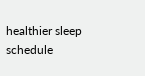healthier sleep schedule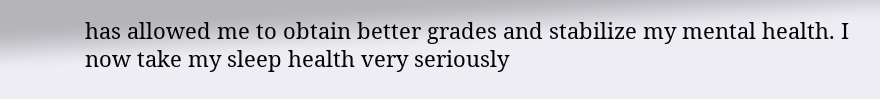has allowed me to obtain better grades and stabilize my mental health. I now take my sleep health very seriously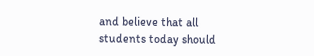and believe that all students today should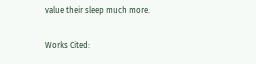value their sleep much more.

Works Cited: